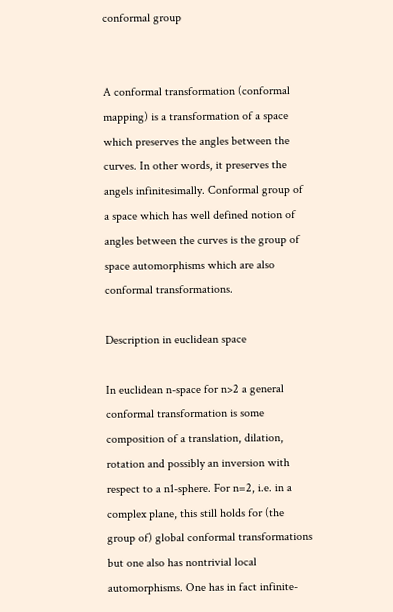conformal group


A conformal transformation (conformal mapping) is a transformation of a space which preserves the angles between the curves. In other words, it preserves the angels infinitesimally. Conformal group of a space which has well defined notion of angles between the curves is the group of space automorphisms which are also conformal transformations.

Description in euclidean space

In euclidean n-space for n>2 a general conformal transformation is some composition of a translation, dilation, rotation and possibly an inversion with respect to a n1-sphere. For n=2, i.e. in a complex plane, this still holds for (the group of) global conformal transformations but one also has nontrivial local automorphisms. One has in fact infinite-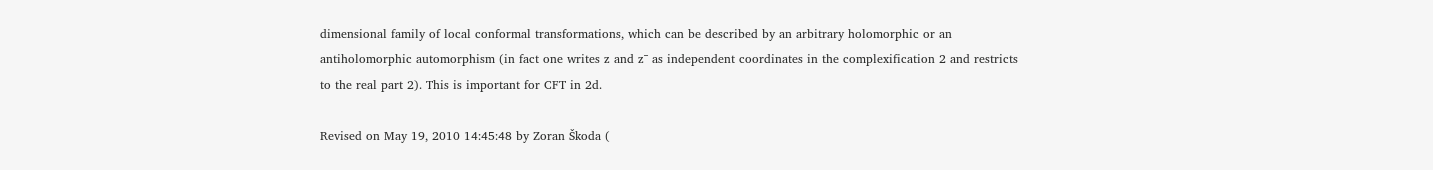dimensional family of local conformal transformations, which can be described by an arbitrary holomorphic or an antiholomorphic automorphism (in fact one writes z and z¯ as independent coordinates in the complexification 2 and restricts to the real part 2). This is important for CFT in 2d.

Revised on May 19, 2010 14:45:48 by Zoran Škoda (